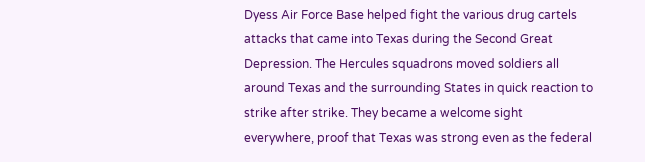Dyess Air Force Base helped fight the various drug cartels attacks that came into Texas during the Second Great Depression. The Hercules squadrons moved soldiers all around Texas and the surrounding States in quick reaction to strike after strike. They became a welcome sight everywhere, proof that Texas was strong even as the federal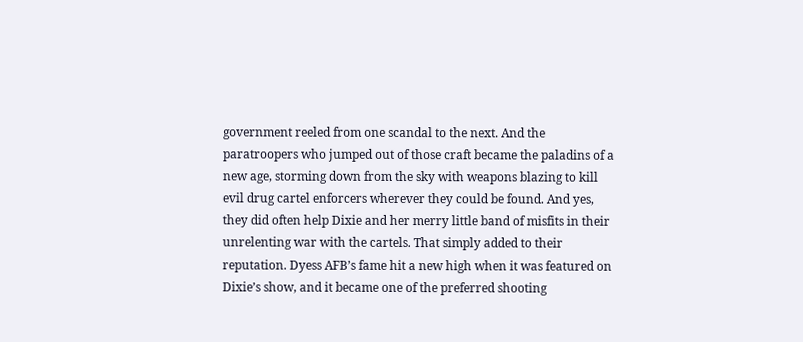government reeled from one scandal to the next. And the paratroopers who jumped out of those craft became the paladins of a new age, storming down from the sky with weapons blazing to kill evil drug cartel enforcers wherever they could be found. And yes, they did often help Dixie and her merry little band of misfits in their unrelenting war with the cartels. That simply added to their reputation. Dyess AFB’s fame hit a new high when it was featured on Dixie’s show, and it became one of the preferred shooting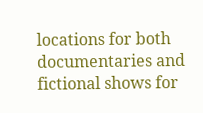locations for both documentaries and fictional shows for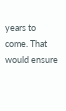years to come. That would ensure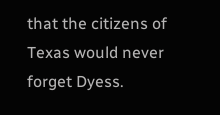that the citizens of Texas would never forget Dyess.